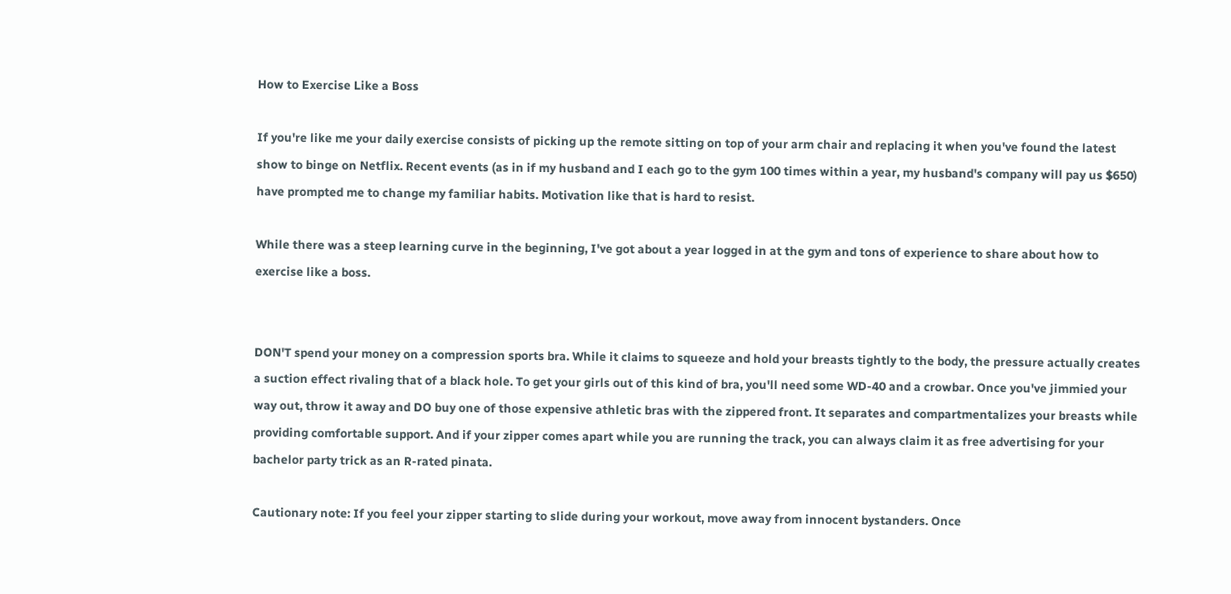How to Exercise Like a Boss

If you're like me your daily exercise consists of picking up the remote sitting on top of your arm chair and replacing it when you've found the latest show to binge on Netflix. Recent events (as in if my husband and I each go to the gym 100 times within a year, my husband's company will pay us $650) have prompted me to change my familiar habits. Motivation like that is hard to resist.

While there was a steep learning curve in the beginning, I've got about a year logged in at the gym and tons of experience to share about how to exercise like a boss.


DON'T spend your money on a compression sports bra. While it claims to squeeze and hold your breasts tightly to the body, the pressure actually creates a suction effect rivaling that of a black hole. To get your girls out of this kind of bra, you'll need some WD-40 and a crowbar. Once you've jimmied your way out, throw it away and DO buy one of those expensive athletic bras with the zippered front. It separates and compartmentalizes your breasts while providing comfortable support. And if your zipper comes apart while you are running the track, you can always claim it as free advertising for your bachelor party trick as an R-rated pinata.

Cautionary note: If you feel your zipper starting to slide during your workout, move away from innocent bystanders. Once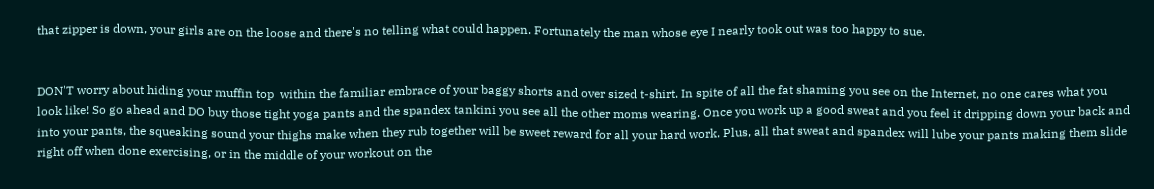that zipper is down, your girls are on the loose and there's no telling what could happen. Fortunately the man whose eye I nearly took out was too happy to sue.


DON'T worry about hiding your muffin top  within the familiar embrace of your baggy shorts and over sized t-shirt. In spite of all the fat shaming you see on the Internet, no one cares what you look like! So go ahead and DO buy those tight yoga pants and the spandex tankini you see all the other moms wearing. Once you work up a good sweat and you feel it dripping down your back and into your pants, the squeaking sound your thighs make when they rub together will be sweet reward for all your hard work. Plus, all that sweat and spandex will lube your pants making them slide right off when done exercising, or in the middle of your workout on the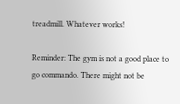treadmill. Whatever works!

Reminder: The gym is not a good place to go commando. There might not be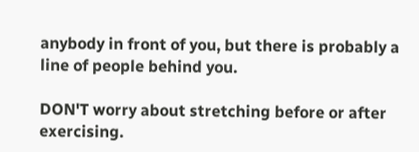anybody in front of you, but there is probably a line of people behind you.

DON'T worry about stretching before or after exercising.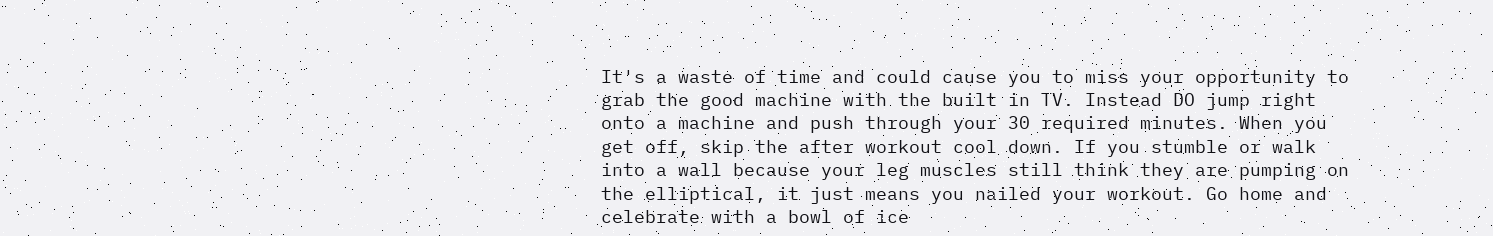It's a waste of time and could cause you to miss your opportunity to grab the good machine with the built in TV. Instead DO jump right onto a machine and push through your 30 required minutes. When you get off, skip the after workout cool down. If you stumble or walk into a wall because your leg muscles still think they are pumping on the elliptical, it just means you nailed your workout. Go home and celebrate with a bowl of ice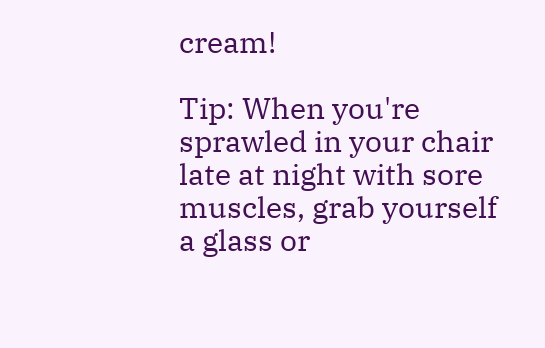cream!

Tip: When you're sprawled in your chair late at night with sore muscles, grab yourself a glass or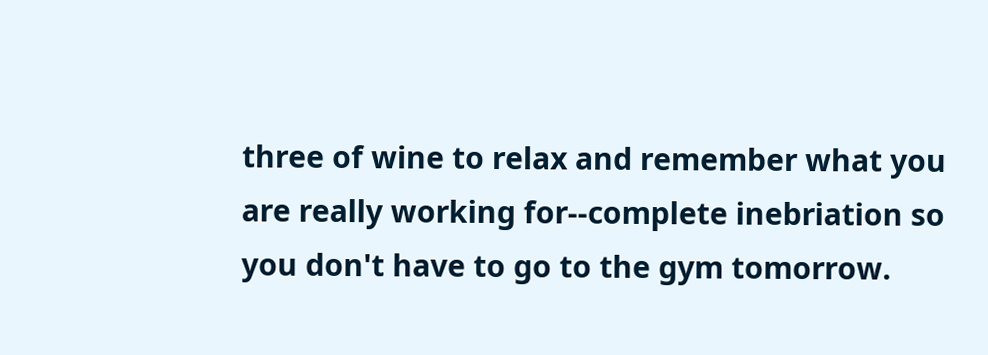three of wine to relax and remember what you are really working for--complete inebriation so you don't have to go to the gym tomorrow.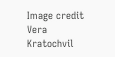Image credit Vera Kratochvil